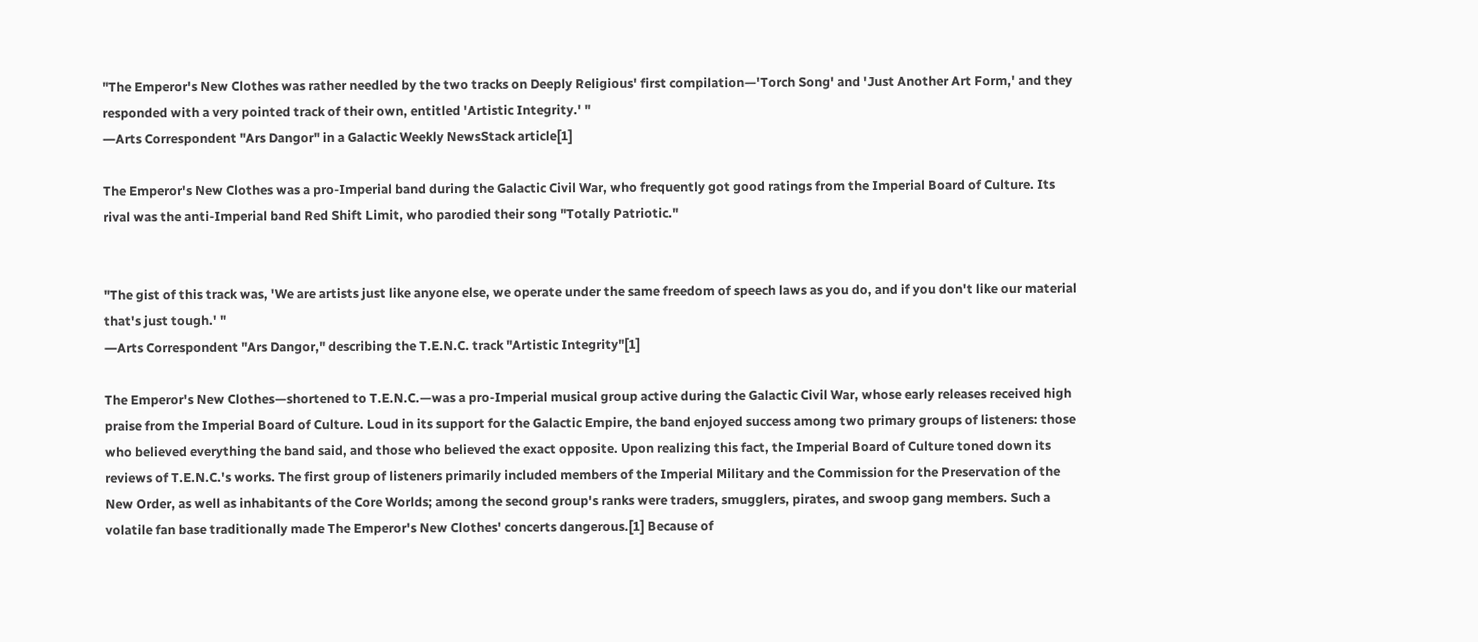"The Emperor's New Clothes was rather needled by the two tracks on Deeply Religious' first compilation—'Torch Song' and 'Just Another Art Form,' and they responded with a very pointed track of their own, entitled 'Artistic Integrity.' "
―Arts Correspondent "Ars Dangor" in a Galactic Weekly NewsStack article[1]

The Emperor's New Clothes was a pro-Imperial band during the Galactic Civil War, who frequently got good ratings from the Imperial Board of Culture. Its rival was the anti-Imperial band Red Shift Limit, who parodied their song "Totally Patriotic."


"The gist of this track was, 'We are artists just like anyone else, we operate under the same freedom of speech laws as you do, and if you don't like our material that's just tough.' "
―Arts Correspondent "Ars Dangor," describing the T.E.N.C. track "Artistic Integrity"[1]

The Emperor's New Clothes—shortened to T.E.N.C.—was a pro-Imperial musical group active during the Galactic Civil War, whose early releases received high praise from the Imperial Board of Culture. Loud in its support for the Galactic Empire, the band enjoyed success among two primary groups of listeners: those who believed everything the band said, and those who believed the exact opposite. Upon realizing this fact, the Imperial Board of Culture toned down its reviews of T.E.N.C.'s works. The first group of listeners primarily included members of the Imperial Military and the Commission for the Preservation of the New Order, as well as inhabitants of the Core Worlds; among the second group's ranks were traders, smugglers, pirates, and swoop gang members. Such a volatile fan base traditionally made The Emperor's New Clothes' concerts dangerous.[1] Because of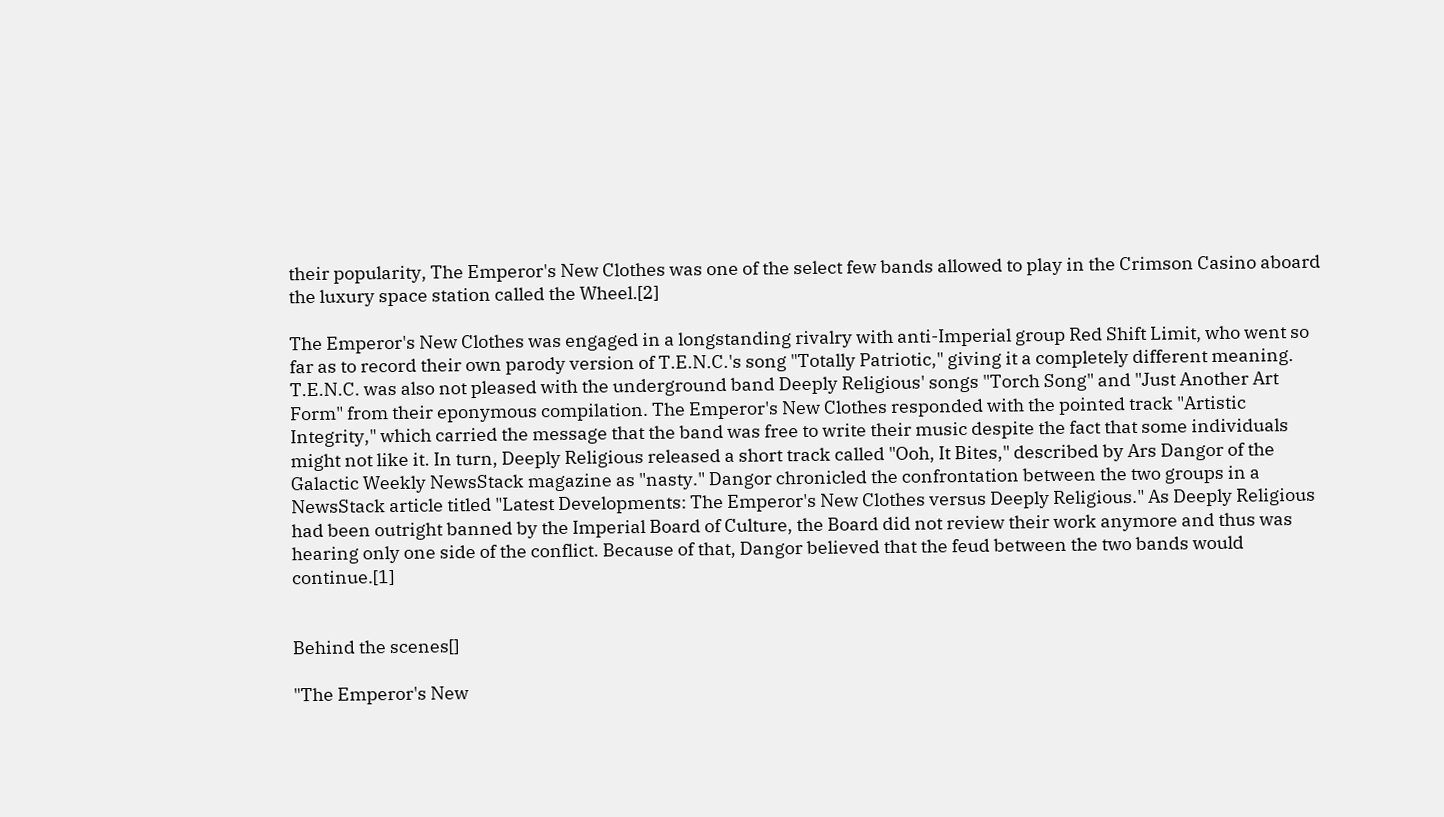their popularity, The Emperor's New Clothes was one of the select few bands allowed to play in the Crimson Casino aboard the luxury space station called the Wheel.[2]

The Emperor's New Clothes was engaged in a longstanding rivalry with anti-Imperial group Red Shift Limit, who went so far as to record their own parody version of T.E.N.C.'s song "Totally Patriotic," giving it a completely different meaning. T.E.N.C. was also not pleased with the underground band Deeply Religious' songs "Torch Song" and "Just Another Art Form" from their eponymous compilation. The Emperor's New Clothes responded with the pointed track "Artistic Integrity," which carried the message that the band was free to write their music despite the fact that some individuals might not like it. In turn, Deeply Religious released a short track called "Ooh, It Bites," described by Ars Dangor of the Galactic Weekly NewsStack magazine as "nasty." Dangor chronicled the confrontation between the two groups in a NewsStack article titled "Latest Developments: The Emperor's New Clothes versus Deeply Religious." As Deeply Religious had been outright banned by the Imperial Board of Culture, the Board did not review their work anymore and thus was hearing only one side of the conflict. Because of that, Dangor believed that the feud between the two bands would continue.[1]


Behind the scenes[]

"The Emperor's New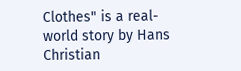Clothes" is a real-world story by Hans Christian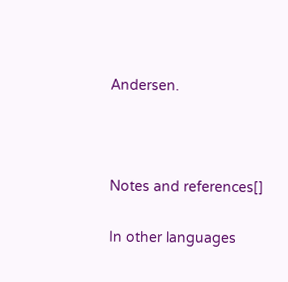Andersen.



Notes and references[]

In other languages